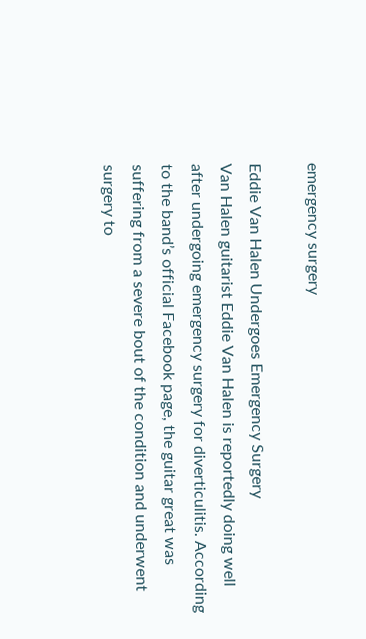emergency surgery

Eddie Van Halen Undergoes Emergency Surgery
Van Halen guitarist Eddie Van Halen is reportedly doing well after undergoing emergency surgery for diverticulitis. According to the band’s official Facebook page, the guitar great was suffering from a severe bout of the condition and underwent surgery to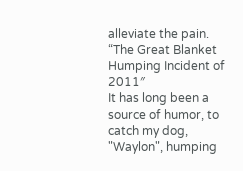alleviate the pain.
“The Great Blanket Humping Incident of 2011″
It has long been a source of humor, to catch my dog, "Waylon", humping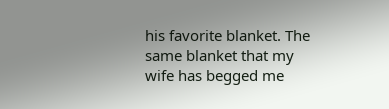his favorite blanket. The same blanket that my wife has begged me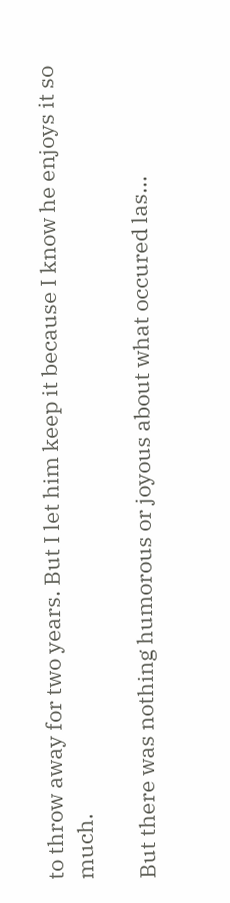to throw away for two years. But I let him keep it because I know he enjoys it so much.

But there was nothing humorous or joyous about what occured las…